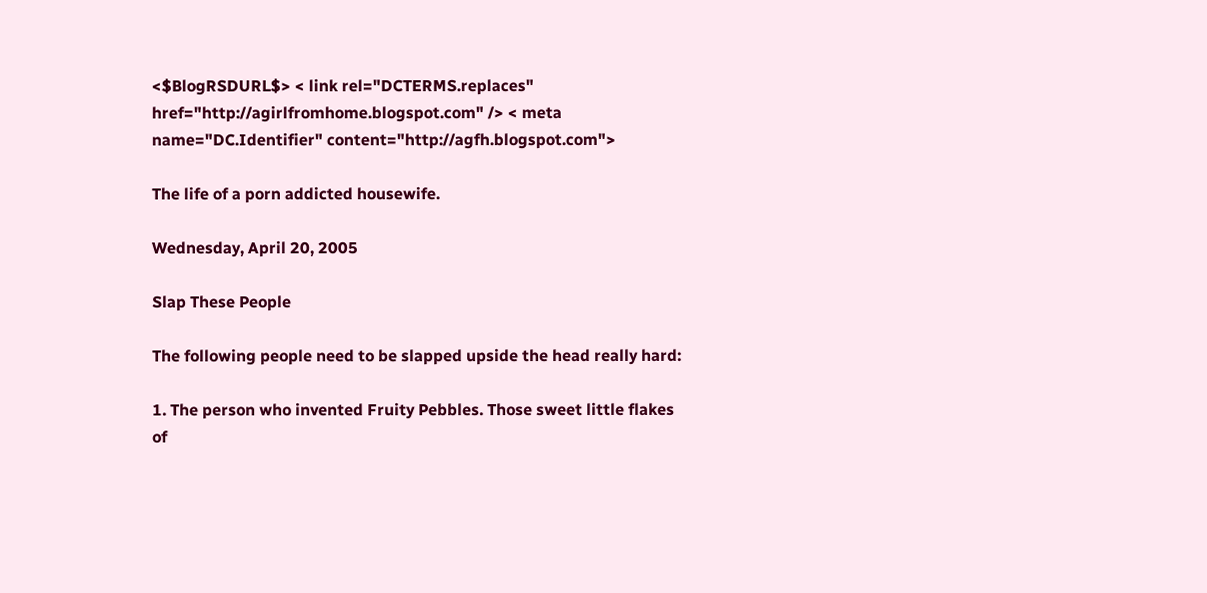<$BlogRSDURL$> < link rel="DCTERMS.replaces" href="http://agirlfromhome.blogspot.com" /> < meta name="DC.Identifier" content="http://agfh.blogspot.com">

The life of a porn addicted housewife.

Wednesday, April 20, 2005

Slap These People

The following people need to be slapped upside the head really hard:

1. The person who invented Fruity Pebbles. Those sweet little flakes of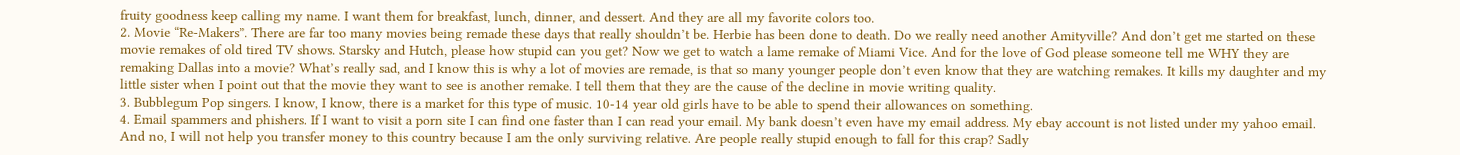fruity goodness keep calling my name. I want them for breakfast, lunch, dinner, and dessert. And they are all my favorite colors too.
2. Movie “Re-Makers”. There are far too many movies being remade these days that really shouldn’t be. Herbie has been done to death. Do we really need another Amityville? And don’t get me started on these movie remakes of old tired TV shows. Starsky and Hutch, please how stupid can you get? Now we get to watch a lame remake of Miami Vice. And for the love of God please someone tell me WHY they are remaking Dallas into a movie? What’s really sad, and I know this is why a lot of movies are remade, is that so many younger people don’t even know that they are watching remakes. It kills my daughter and my little sister when I point out that the movie they want to see is another remake. I tell them that they are the cause of the decline in movie writing quality.
3. Bubblegum Pop singers. I know, I know, there is a market for this type of music. 10-14 year old girls have to be able to spend their allowances on something.
4. Email spammers and phishers. If I want to visit a porn site I can find one faster than I can read your email. My bank doesn’t even have my email address. My ebay account is not listed under my yahoo email. And no, I will not help you transfer money to this country because I am the only surviving relative. Are people really stupid enough to fall for this crap? Sadly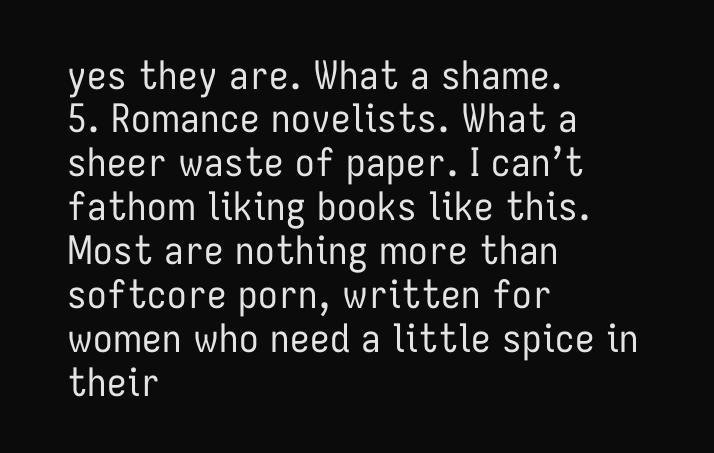yes they are. What a shame.
5. Romance novelists. What a sheer waste of paper. I can’t fathom liking books like this. Most are nothing more than softcore porn, written for women who need a little spice in their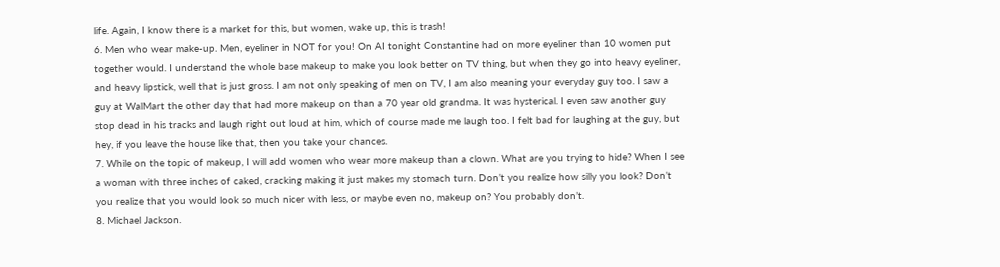life. Again, I know there is a market for this, but women, wake up, this is trash!
6. Men who wear make-up. Men, eyeliner in NOT for you! On AI tonight Constantine had on more eyeliner than 10 women put together would. I understand the whole base makeup to make you look better on TV thing, but when they go into heavy eyeliner, and heavy lipstick, well that is just gross. I am not only speaking of men on TV, I am also meaning your everyday guy too. I saw a guy at WalMart the other day that had more makeup on than a 70 year old grandma. It was hysterical. I even saw another guy stop dead in his tracks and laugh right out loud at him, which of course made me laugh too. I felt bad for laughing at the guy, but hey, if you leave the house like that, then you take your chances.
7. While on the topic of makeup, I will add women who wear more makeup than a clown. What are you trying to hide? When I see a woman with three inches of caked, cracking making it just makes my stomach turn. Don’t you realize how silly you look? Don’t you realize that you would look so much nicer with less, or maybe even no, makeup on? You probably don’t.
8. Michael Jackson.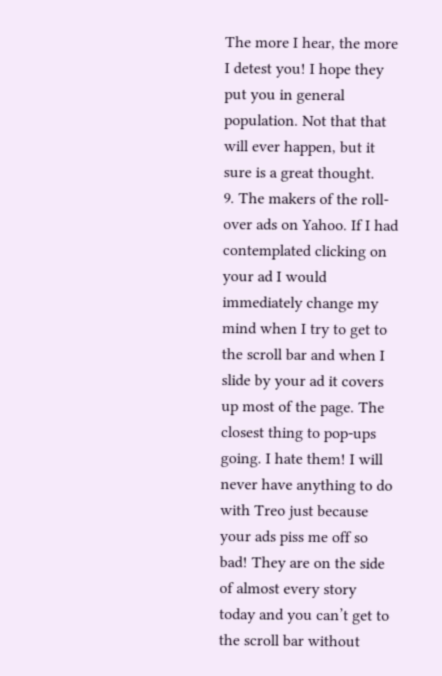The more I hear, the more I detest you! I hope they put you in general population. Not that that will ever happen, but it sure is a great thought.
9. The makers of the roll-over ads on Yahoo. If I had contemplated clicking on your ad I would immediately change my mind when I try to get to the scroll bar and when I slide by your ad it covers up most of the page. The closest thing to pop-ups going. I hate them! I will never have anything to do with Treo just because your ads piss me off so bad! They are on the side of almost every story today and you can’t get to the scroll bar without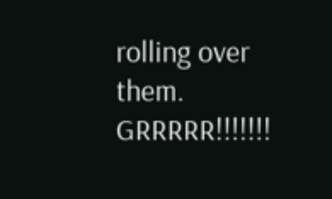rolling over them. GRRRRR!!!!!!!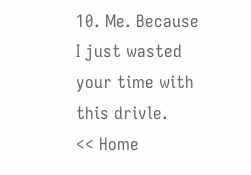10. Me. Because I just wasted your time with this drivle.
<< Home